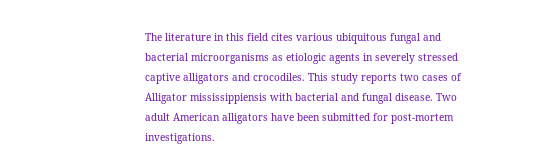The literature in this field cites various ubiquitous fungal and bacterial microorganisms as etiologic agents in severely stressed captive alligators and crocodiles. This study reports two cases of Alligator mississippiensis with bacterial and fungal disease. Two adult American alligators have been submitted for post-mortem investigations.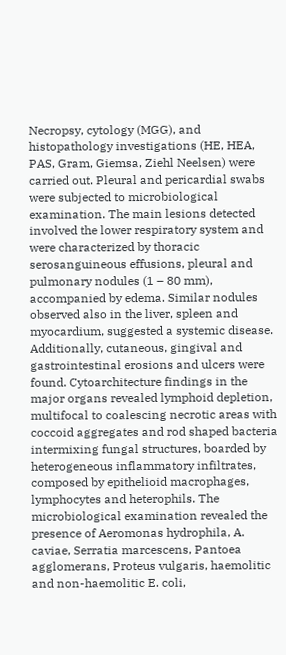Necropsy, cytology (MGG), and histopathology investigations (HE, HEA, PAS, Gram, Giemsa, Ziehl Neelsen) were carried out. Pleural and pericardial swabs were subjected to microbiological examination. The main lesions detected involved the lower respiratory system and were characterized by thoracic serosanguineous effusions, pleural and pulmonary nodules (1 – 80 mm), accompanied by edema. Similar nodules observed also in the liver, spleen and myocardium, suggested a systemic disease. Additionally, cutaneous, gingival and gastrointestinal erosions and ulcers were found. Cytoarchitecture findings in the major organs revealed lymphoid depletion, multifocal to coalescing necrotic areas with coccoid aggregates and rod shaped bacteria intermixing fungal structures, boarded by heterogeneous inflammatory infiltrates, composed by epithelioid macrophages, lymphocytes and heterophils. The microbiological examination revealed the presence of Aeromonas hydrophila, A. caviae, Serratia marcescens, Pantoea agglomerans, Proteus vulgaris, haemolitic and non-haemolitic E. coli,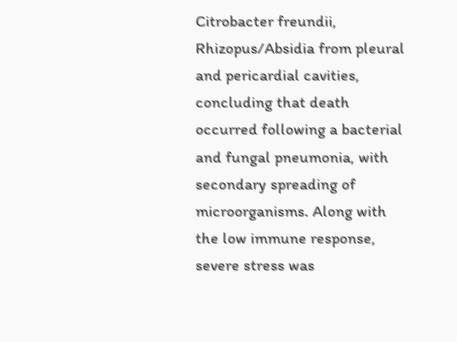Citrobacter freundii, Rhizopus/Absidia from pleural and pericardial cavities, concluding that death occurred following a bacterial and fungal pneumonia, with secondary spreading of microorganisms. Along with the low immune response, severe stress was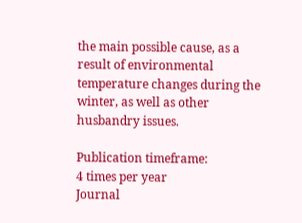the main possible cause, as a result of environmental temperature changes during the winter, as well as other husbandry issues.

Publication timeframe:
4 times per year
Journal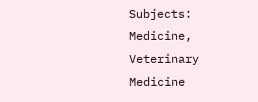Subjects:
Medicine, Veterinary Medicine